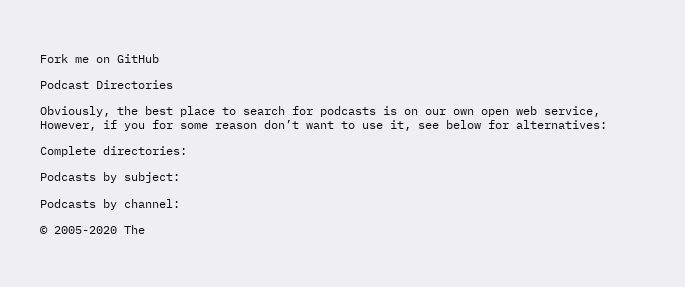Fork me on GitHub

Podcast Directories

Obviously, the best place to search for podcasts is on our own open web service, However, if you for some reason don’t want to use it, see below for alternatives:

Complete directories:

Podcasts by subject:

Podcasts by channel:

© 2005-2020 The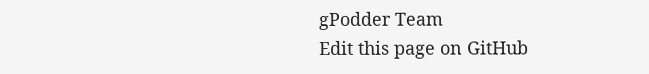gPodder Team
Edit this page on GitHub